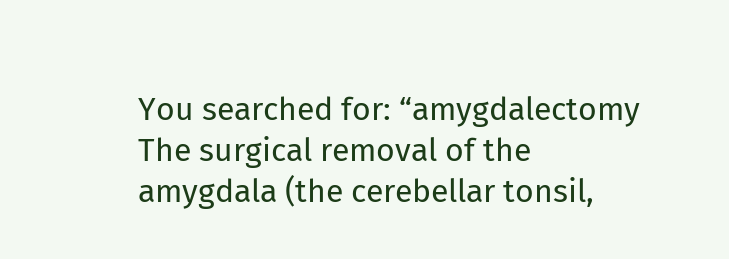You searched for: “amygdalectomy
The surgical removal of the amygdala (the cerebellar tonsil,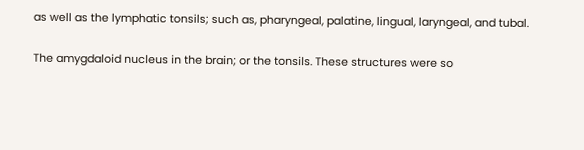as well as the lymphatic tonsils; such as, pharyngeal, palatine, lingual, laryngeal, and tubal.

The amygdaloid nucleus in the brain; or the tonsils. These structures were so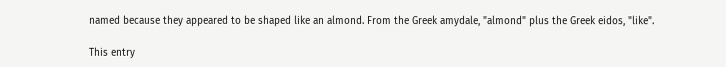named because they appeared to be shaped like an almond. From the Greek amydale, "almond" plus the Greek eidos, "like".

This entry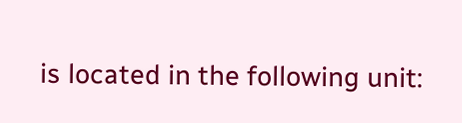is located in the following unit: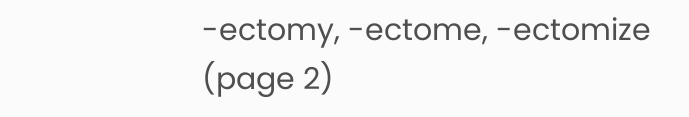-ectomy, -ectome, -ectomize (page 2)